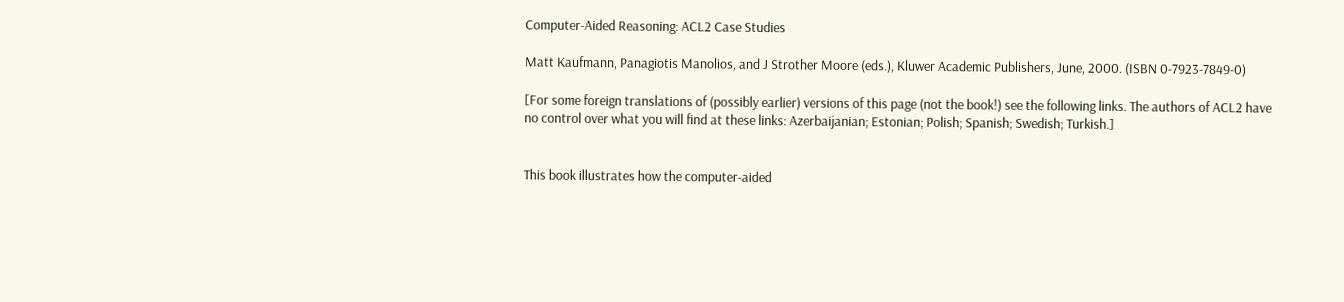Computer-Aided Reasoning: ACL2 Case Studies

Matt Kaufmann, Panagiotis Manolios, and J Strother Moore (eds.), Kluwer Academic Publishers, June, 2000. (ISBN 0-7923-7849-0)

[For some foreign translations of (possibly earlier) versions of this page (not the book!) see the following links. The authors of ACL2 have no control over what you will find at these links: Azerbaijanian; Estonian; Polish; Spanish; Swedish; Turkish.]


This book illustrates how the computer-aided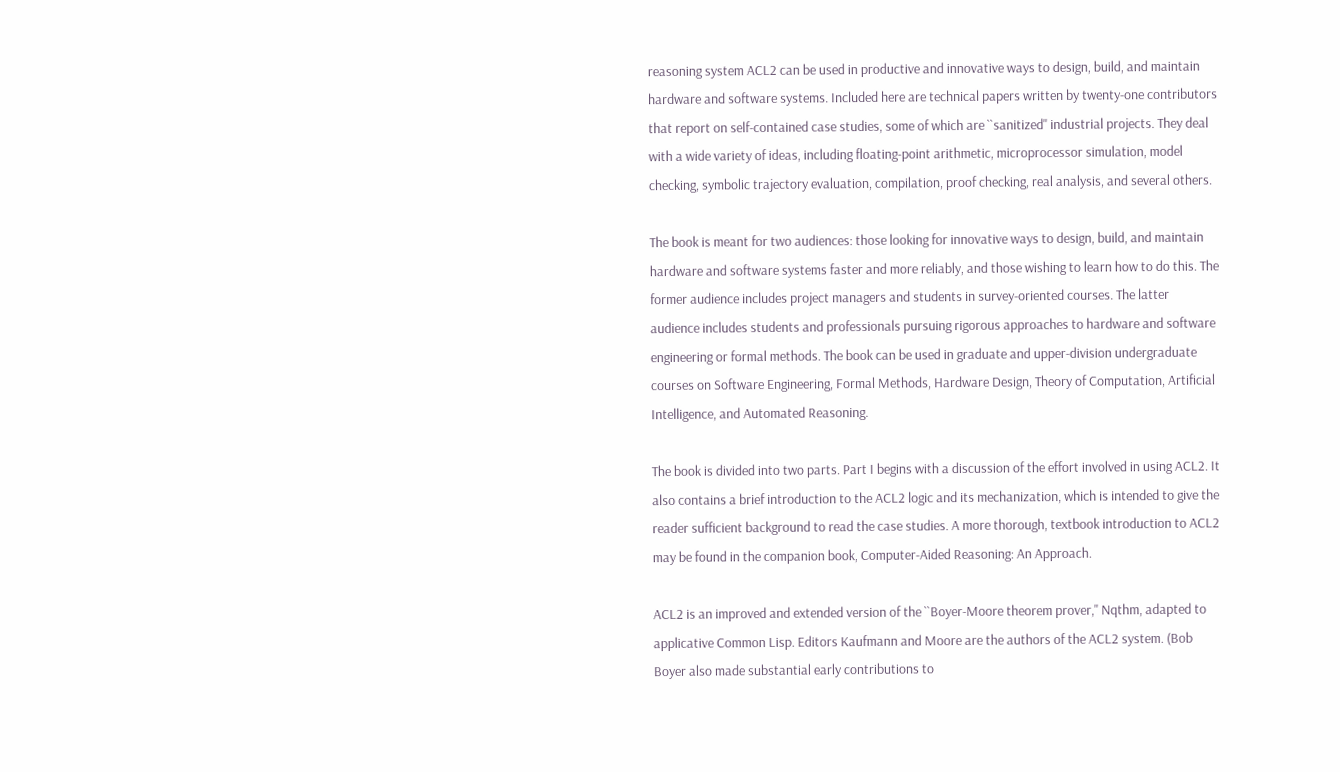reasoning system ACL2 can be used in productive and innovative ways to design, build, and maintain hardware and software systems. Included here are technical papers written by twenty-one contributors that report on self-contained case studies, some of which are ``sanitized'' industrial projects. They deal with a wide variety of ideas, including floating-point arithmetic, microprocessor simulation, model checking, symbolic trajectory evaluation, compilation, proof checking, real analysis, and several others.

The book is meant for two audiences: those looking for innovative ways to design, build, and maintain hardware and software systems faster and more reliably, and those wishing to learn how to do this. The former audience includes project managers and students in survey-oriented courses. The latter audience includes students and professionals pursuing rigorous approaches to hardware and software engineering or formal methods. The book can be used in graduate and upper-division undergraduate courses on Software Engineering, Formal Methods, Hardware Design, Theory of Computation, Artificial Intelligence, and Automated Reasoning.

The book is divided into two parts. Part I begins with a discussion of the effort involved in using ACL2. It also contains a brief introduction to the ACL2 logic and its mechanization, which is intended to give the reader sufficient background to read the case studies. A more thorough, textbook introduction to ACL2 may be found in the companion book, Computer-Aided Reasoning: An Approach.

ACL2 is an improved and extended version of the ``Boyer-Moore theorem prover,'' Nqthm, adapted to applicative Common Lisp. Editors Kaufmann and Moore are the authors of the ACL2 system. (Bob Boyer also made substantial early contributions to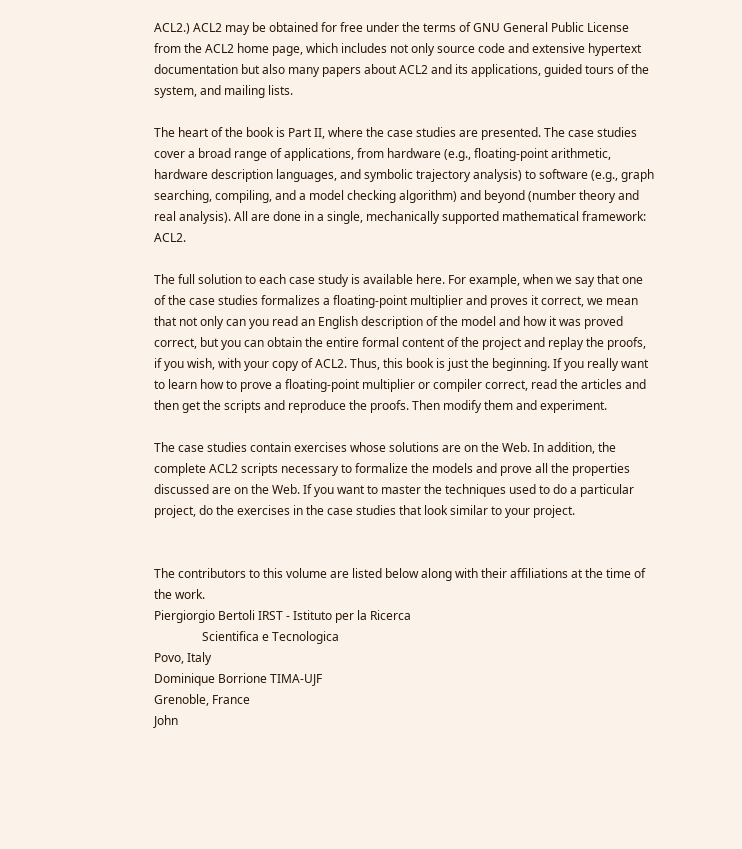ACL2.) ACL2 may be obtained for free under the terms of GNU General Public License from the ACL2 home page, which includes not only source code and extensive hypertext documentation but also many papers about ACL2 and its applications, guided tours of the system, and mailing lists.

The heart of the book is Part II, where the case studies are presented. The case studies cover a broad range of applications, from hardware (e.g., floating-point arithmetic, hardware description languages, and symbolic trajectory analysis) to software (e.g., graph searching, compiling, and a model checking algorithm) and beyond (number theory and real analysis). All are done in a single, mechanically supported mathematical framework: ACL2.

The full solution to each case study is available here. For example, when we say that one of the case studies formalizes a floating-point multiplier and proves it correct, we mean that not only can you read an English description of the model and how it was proved correct, but you can obtain the entire formal content of the project and replay the proofs, if you wish, with your copy of ACL2. Thus, this book is just the beginning. If you really want to learn how to prove a floating-point multiplier or compiler correct, read the articles and then get the scripts and reproduce the proofs. Then modify them and experiment.

The case studies contain exercises whose solutions are on the Web. In addition, the complete ACL2 scripts necessary to formalize the models and prove all the properties discussed are on the Web. If you want to master the techniques used to do a particular project, do the exercises in the case studies that look similar to your project.


The contributors to this volume are listed below along with their affiliations at the time of the work.
Piergiorgio Bertoli IRST - Istituto per la Ricerca
                Scientifica e Tecnologica
Povo, Italy
Dominique Borrione TIMA-UJF
Grenoble, France
John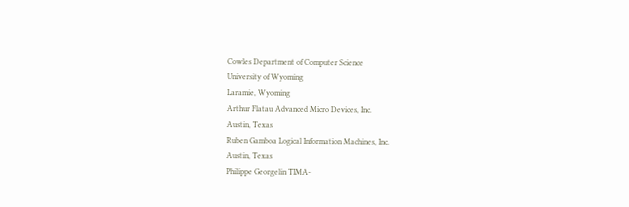Cowles Department of Computer Science
University of Wyoming
Laramie, Wyoming
Arthur Flatau Advanced Micro Devices, Inc.
Austin, Texas
Ruben Gamboa Logical Information Machines, Inc.
Austin, Texas
Philippe Georgelin TIMA-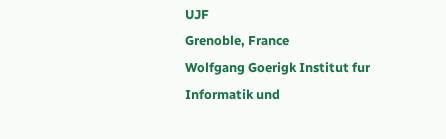UJF
Grenoble, France
Wolfgang Goerigk Institut fur Informatik und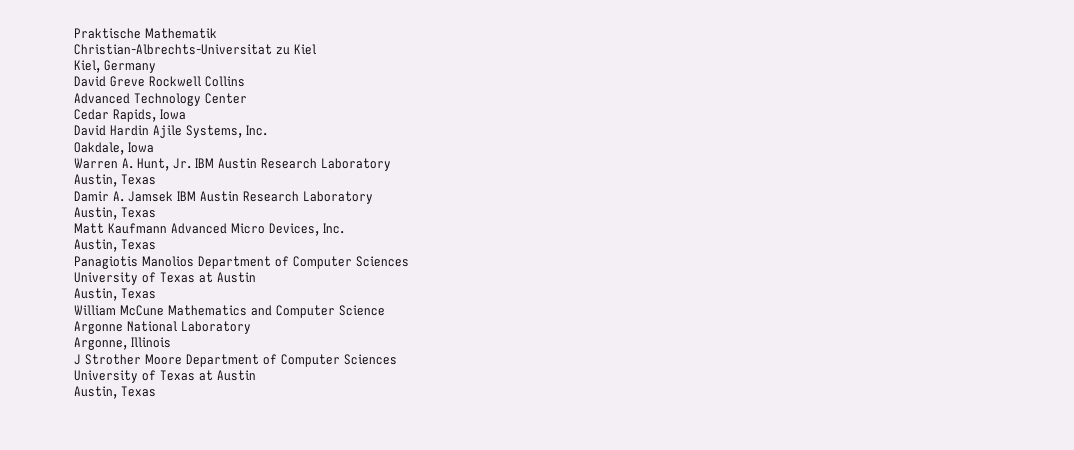Praktische Mathematik
Christian-Albrechts-Universitat zu Kiel
Kiel, Germany
David Greve Rockwell Collins
Advanced Technology Center
Cedar Rapids, Iowa
David Hardin Ajile Systems, Inc.
Oakdale, Iowa
Warren A. Hunt, Jr. IBM Austin Research Laboratory
Austin, Texas
Damir A. Jamsek IBM Austin Research Laboratory
Austin, Texas
Matt Kaufmann Advanced Micro Devices, Inc.
Austin, Texas
Panagiotis Manolios Department of Computer Sciences
University of Texas at Austin
Austin, Texas
William McCune Mathematics and Computer Science
Argonne National Laboratory
Argonne, Illinois
J Strother Moore Department of Computer Sciences
University of Texas at Austin
Austin, Texas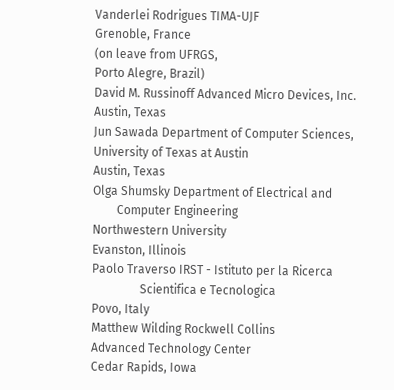Vanderlei Rodrigues TIMA-UJF
Grenoble, France
(on leave from UFRGS,
Porto Alegre, Brazil)
David M. Russinoff Advanced Micro Devices, Inc.
Austin, Texas
Jun Sawada Department of Computer Sciences,
University of Texas at Austin
Austin, Texas
Olga Shumsky Department of Electrical and
        Computer Engineering
Northwestern University
Evanston, Illinois
Paolo Traverso IRST - Istituto per la Ricerca
                Scientifica e Tecnologica
Povo, Italy
Matthew Wilding Rockwell Collins
Advanced Technology Center
Cedar Rapids, Iowa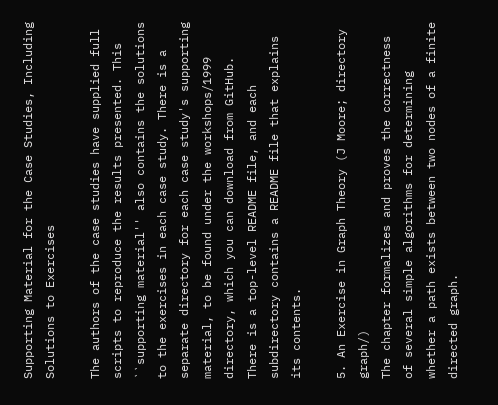Supporting Material for the Case Studies, Including Solutions to Exercises

The authors of the case studies have supplied full scripts to reproduce the results presented. This ``supporting material'' also contains the solutions to the exercises in each case study. There is a separate directory for each case study's supporting material, to be found under the workshops/1999 directory, which you can download from GitHub. There is a top-level README file, and each subdirectory contains a README file that explains its contents.

5. An Exercise in Graph Theory (J Moore; directory graph/)
The chapter formalizes and proves the correctness of several simple algorithms for determining whether a path exists between two nodes of a finite directed graph.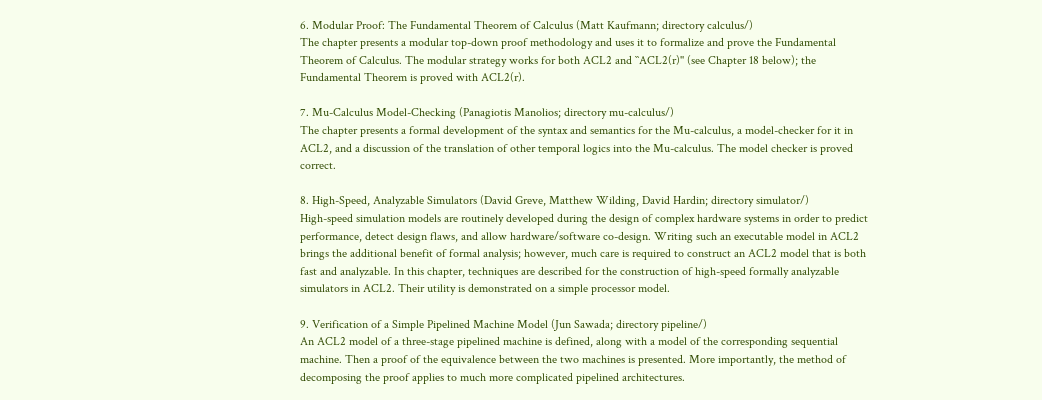6. Modular Proof: The Fundamental Theorem of Calculus (Matt Kaufmann; directory calculus/)
The chapter presents a modular top-down proof methodology and uses it to formalize and prove the Fundamental Theorem of Calculus. The modular strategy works for both ACL2 and ``ACL2(r)'' (see Chapter 18 below); the Fundamental Theorem is proved with ACL2(r).

7. Mu-Calculus Model-Checking (Panagiotis Manolios; directory mu-calculus/)
The chapter presents a formal development of the syntax and semantics for the Mu-calculus, a model-checker for it in ACL2, and a discussion of the translation of other temporal logics into the Mu-calculus. The model checker is proved correct.

8. High-Speed, Analyzable Simulators (David Greve, Matthew Wilding, David Hardin; directory simulator/)
High-speed simulation models are routinely developed during the design of complex hardware systems in order to predict performance, detect design flaws, and allow hardware/software co-design. Writing such an executable model in ACL2 brings the additional benefit of formal analysis; however, much care is required to construct an ACL2 model that is both fast and analyzable. In this chapter, techniques are described for the construction of high-speed formally analyzable simulators in ACL2. Their utility is demonstrated on a simple processor model.

9. Verification of a Simple Pipelined Machine Model (Jun Sawada; directory pipeline/)
An ACL2 model of a three-stage pipelined machine is defined, along with a model of the corresponding sequential machine. Then a proof of the equivalence between the two machines is presented. More importantly, the method of decomposing the proof applies to much more complicated pipelined architectures.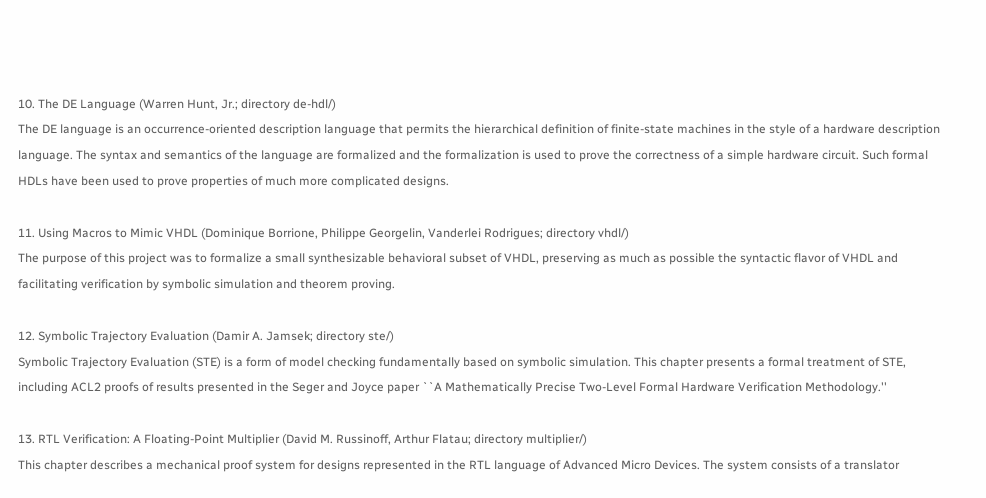10. The DE Language (Warren Hunt, Jr.; directory de-hdl/)
The DE language is an occurrence-oriented description language that permits the hierarchical definition of finite-state machines in the style of a hardware description language. The syntax and semantics of the language are formalized and the formalization is used to prove the correctness of a simple hardware circuit. Such formal HDLs have been used to prove properties of much more complicated designs.

11. Using Macros to Mimic VHDL (Dominique Borrione, Philippe Georgelin, Vanderlei Rodrigues; directory vhdl/)
The purpose of this project was to formalize a small synthesizable behavioral subset of VHDL, preserving as much as possible the syntactic flavor of VHDL and facilitating verification by symbolic simulation and theorem proving.

12. Symbolic Trajectory Evaluation (Damir A. Jamsek; directory ste/)
Symbolic Trajectory Evaluation (STE) is a form of model checking fundamentally based on symbolic simulation. This chapter presents a formal treatment of STE, including ACL2 proofs of results presented in the Seger and Joyce paper ``A Mathematically Precise Two-Level Formal Hardware Verification Methodology.''

13. RTL Verification: A Floating-Point Multiplier (David M. Russinoff, Arthur Flatau; directory multiplier/)
This chapter describes a mechanical proof system for designs represented in the RTL language of Advanced Micro Devices. The system consists of a translator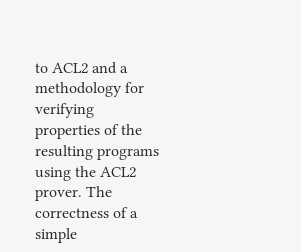to ACL2 and a methodology for verifying properties of the resulting programs using the ACL2 prover. The correctness of a simple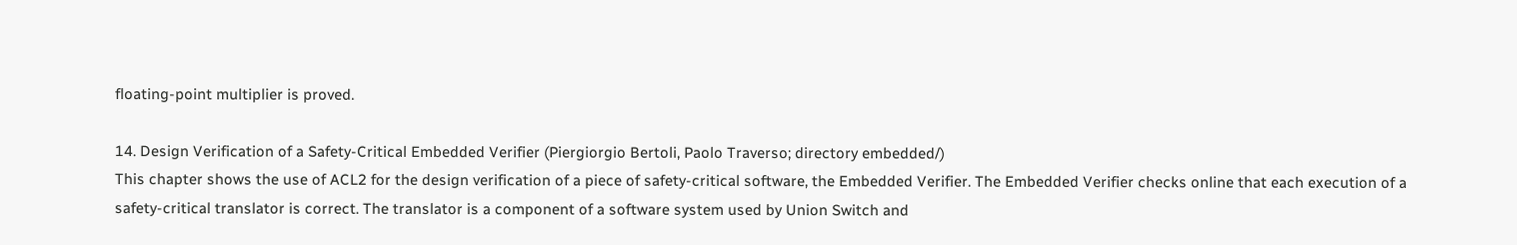floating-point multiplier is proved.

14. Design Verification of a Safety-Critical Embedded Verifier (Piergiorgio Bertoli, Paolo Traverso; directory embedded/)
This chapter shows the use of ACL2 for the design verification of a piece of safety-critical software, the Embedded Verifier. The Embedded Verifier checks online that each execution of a safety-critical translator is correct. The translator is a component of a software system used by Union Switch and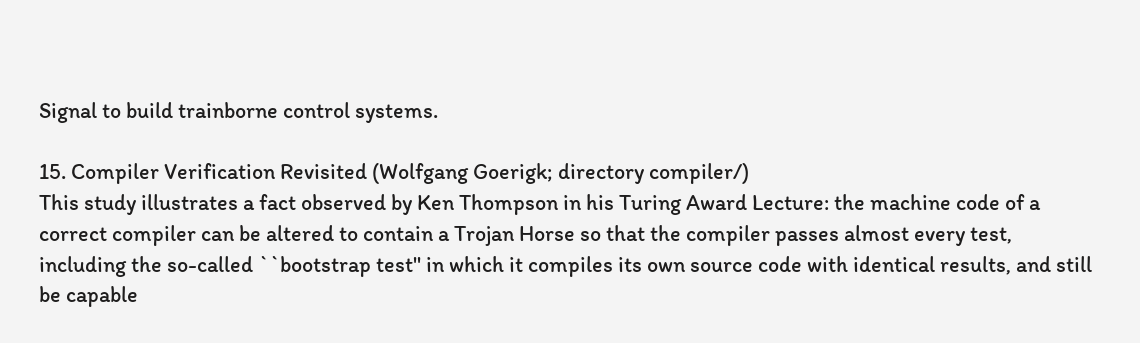Signal to build trainborne control systems.

15. Compiler Verification Revisited (Wolfgang Goerigk; directory compiler/)
This study illustrates a fact observed by Ken Thompson in his Turing Award Lecture: the machine code of a correct compiler can be altered to contain a Trojan Horse so that the compiler passes almost every test, including the so-called ``bootstrap test'' in which it compiles its own source code with identical results, and still be capable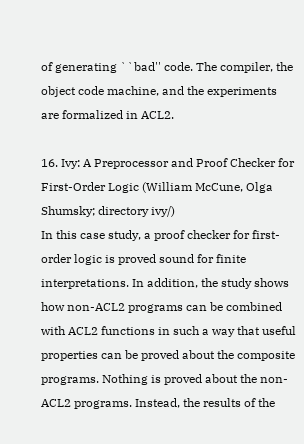of generating ``bad'' code. The compiler, the object code machine, and the experiments are formalized in ACL2.

16. Ivy: A Preprocessor and Proof Checker for First-Order Logic (William McCune, Olga Shumsky; directory ivy/)
In this case study, a proof checker for first-order logic is proved sound for finite interpretations. In addition, the study shows how non-ACL2 programs can be combined with ACL2 functions in such a way that useful properties can be proved about the composite programs. Nothing is proved about the non-ACL2 programs. Instead, the results of the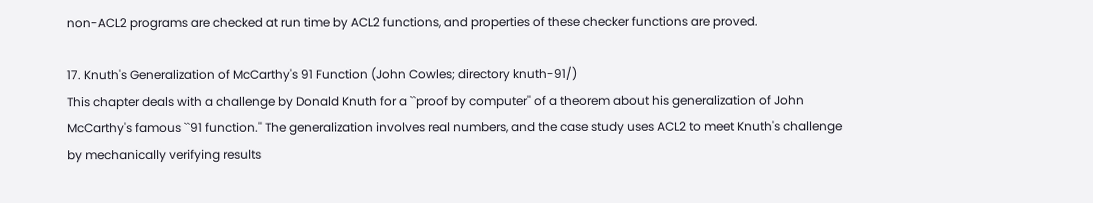non-ACL2 programs are checked at run time by ACL2 functions, and properties of these checker functions are proved.

17. Knuth's Generalization of McCarthy's 91 Function (John Cowles; directory knuth-91/)
This chapter deals with a challenge by Donald Knuth for a ``proof by computer'' of a theorem about his generalization of John McCarthy's famous ``91 function.'' The generalization involves real numbers, and the case study uses ACL2 to meet Knuth's challenge by mechanically verifying results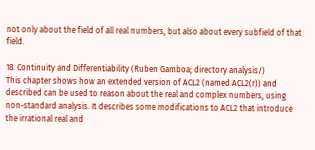not only about the field of all real numbers, but also about every subfield of that field.

18. Continuity and Differentiability (Ruben Gamboa; directory analysis/)
This chapter shows how an extended version of ACL2 (named ACL2(r)) and described can be used to reason about the real and complex numbers, using non-standard analysis. It describes some modifications to ACL2 that introduce the irrational real and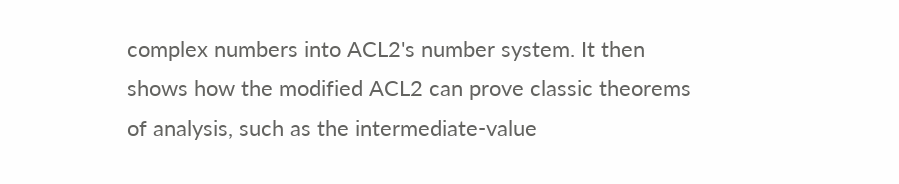complex numbers into ACL2's number system. It then shows how the modified ACL2 can prove classic theorems of analysis, such as the intermediate-value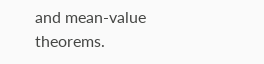and mean-value theorems.